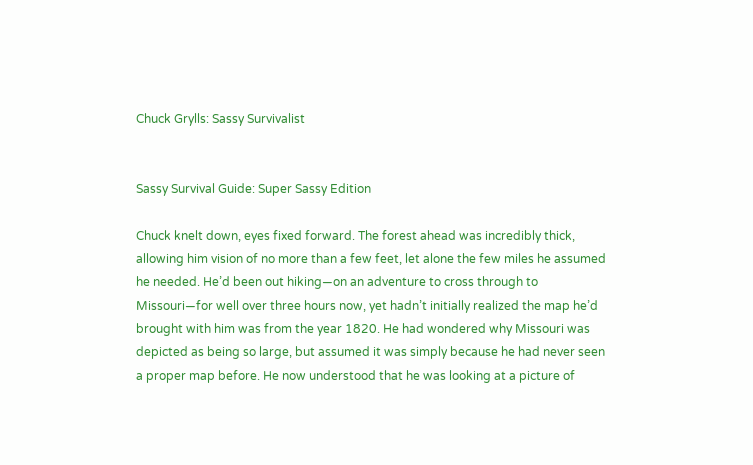Chuck Grylls: Sassy Survivalist


Sassy Survival Guide: Super Sassy Edition

Chuck knelt down, eyes fixed forward. The forest ahead was incredibly thick, allowing him vision of no more than a few feet, let alone the few miles he assumed he needed. He’d been out hiking—on an adventure to cross through to Missouri—for well over three hours now, yet hadn’t initially realized the map he’d brought with him was from the year 1820. He had wondered why Missouri was depicted as being so large, but assumed it was simply because he had never seen a proper map before. He now understood that he was looking at a picture of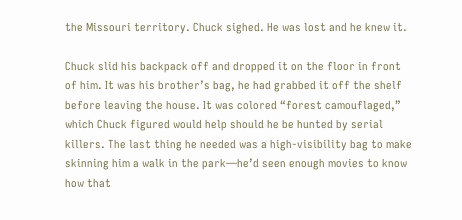the Missouri territory. Chuck sighed. He was lost and he knew it.

Chuck slid his backpack off and dropped it on the floor in front of him. It was his brother’s bag, he had grabbed it off the shelf before leaving the house. It was colored “forest camouflaged,” which Chuck figured would help should he be hunted by serial killers. The last thing he needed was a high-visibility bag to make skinning him a walk in the park—he’d seen enough movies to know how that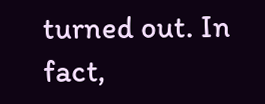turned out. In fact,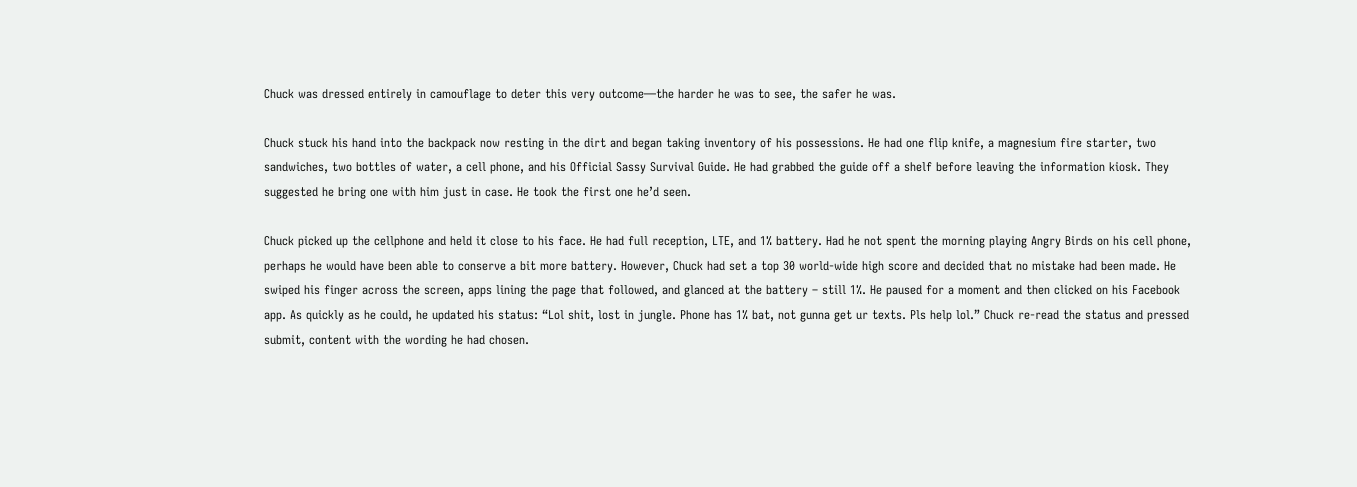Chuck was dressed entirely in camouflage to deter this very outcome—the harder he was to see, the safer he was.

Chuck stuck his hand into the backpack now resting in the dirt and began taking inventory of his possessions. He had one flip knife, a magnesium fire starter, two sandwiches, two bottles of water, a cell phone, and his Official Sassy Survival Guide. He had grabbed the guide off a shelf before leaving the information kiosk. They suggested he bring one with him just in case. He took the first one he’d seen.

Chuck picked up the cellphone and held it close to his face. He had full reception, LTE, and 1% battery. Had he not spent the morning playing Angry Birds on his cell phone, perhaps he would have been able to conserve a bit more battery. However, Chuck had set a top 30 world-wide high score and decided that no mistake had been made. He swiped his finger across the screen, apps lining the page that followed, and glanced at the battery – still 1%. He paused for a moment and then clicked on his Facebook app. As quickly as he could, he updated his status: “Lol shit, lost in jungle. Phone has 1% bat, not gunna get ur texts. Pls help lol.” Chuck re-read the status and pressed submit, content with the wording he had chosen.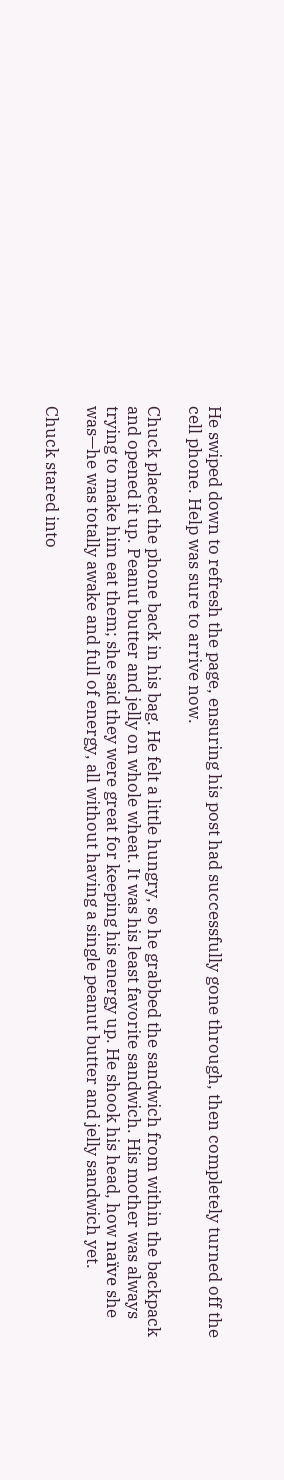He swiped down to refresh the page, ensuring his post had successfully gone through, then completely turned off the cell phone. Help was sure to arrive now.

Chuck placed the phone back in his bag. He felt a little hungry, so he grabbed the sandwich from within the backpack and opened it up. Peanut butter and jelly on whole wheat. It was his least favorite sandwich. His mother was always trying to make him eat them; she said they were great for keeping his energy up. He shook his head, how naïve she was—he was totally awake and full of energy, all without having a single peanut butter and jelly sandwich yet.

Chuck stared into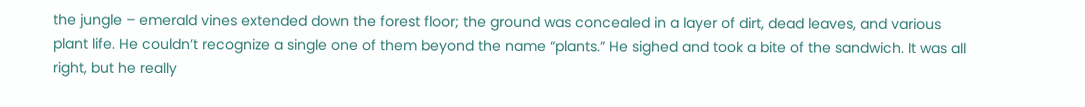the jungle – emerald vines extended down the forest floor; the ground was concealed in a layer of dirt, dead leaves, and various plant life. He couldn’t recognize a single one of them beyond the name “plants.” He sighed and took a bite of the sandwich. It was all right, but he really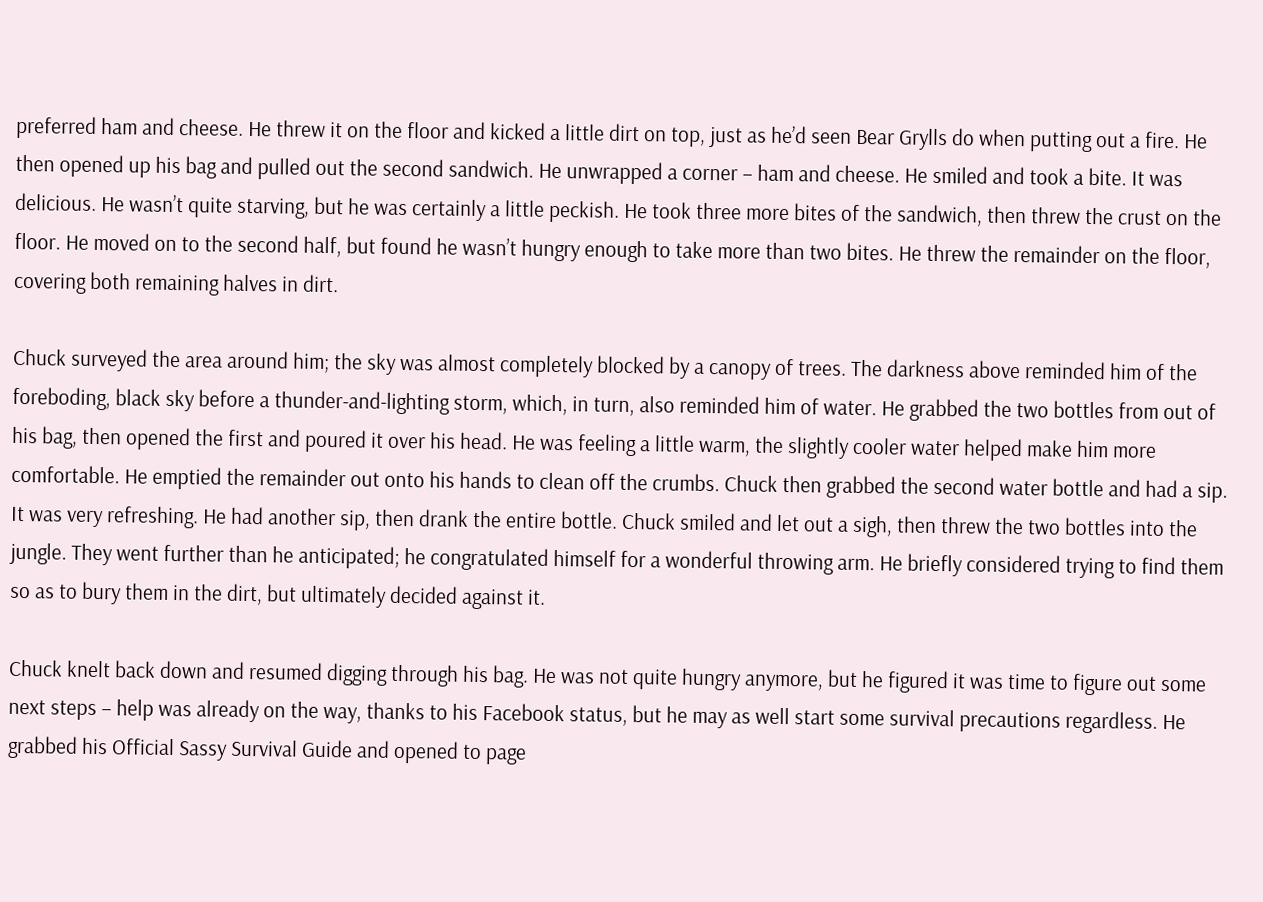preferred ham and cheese. He threw it on the floor and kicked a little dirt on top, just as he’d seen Bear Grylls do when putting out a fire. He then opened up his bag and pulled out the second sandwich. He unwrapped a corner – ham and cheese. He smiled and took a bite. It was delicious. He wasn’t quite starving, but he was certainly a little peckish. He took three more bites of the sandwich, then threw the crust on the floor. He moved on to the second half, but found he wasn’t hungry enough to take more than two bites. He threw the remainder on the floor, covering both remaining halves in dirt.

Chuck surveyed the area around him; the sky was almost completely blocked by a canopy of trees. The darkness above reminded him of the foreboding, black sky before a thunder-and-lighting storm, which, in turn, also reminded him of water. He grabbed the two bottles from out of his bag, then opened the first and poured it over his head. He was feeling a little warm, the slightly cooler water helped make him more comfortable. He emptied the remainder out onto his hands to clean off the crumbs. Chuck then grabbed the second water bottle and had a sip. It was very refreshing. He had another sip, then drank the entire bottle. Chuck smiled and let out a sigh, then threw the two bottles into the jungle. They went further than he anticipated; he congratulated himself for a wonderful throwing arm. He briefly considered trying to find them so as to bury them in the dirt, but ultimately decided against it.

Chuck knelt back down and resumed digging through his bag. He was not quite hungry anymore, but he figured it was time to figure out some next steps – help was already on the way, thanks to his Facebook status, but he may as well start some survival precautions regardless. He grabbed his Official Sassy Survival Guide and opened to page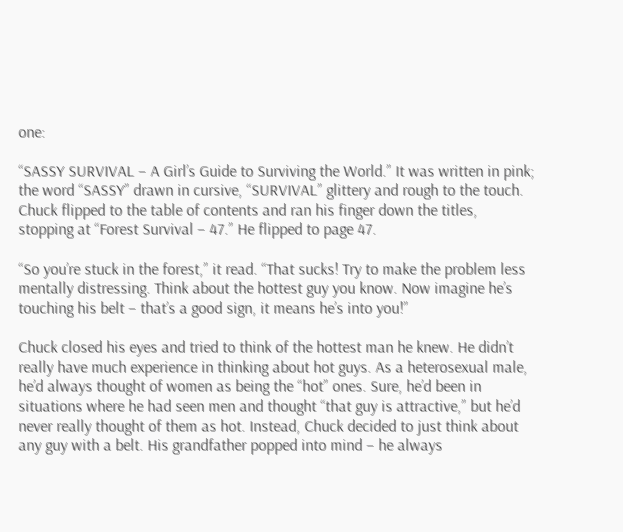one:

“SASSY SURVIVAL – A Girl’s Guide to Surviving the World.” It was written in pink; the word “SASSY” drawn in cursive, “SURVIVAL” glittery and rough to the touch. Chuck flipped to the table of contents and ran his finger down the titles, stopping at “Forest Survival – 47.” He flipped to page 47.

“So you’re stuck in the forest,” it read. “That sucks! Try to make the problem less mentally distressing. Think about the hottest guy you know. Now imagine he’s touching his belt – that’s a good sign, it means he’s into you!”

Chuck closed his eyes and tried to think of the hottest man he knew. He didn’t really have much experience in thinking about hot guys. As a heterosexual male, he’d always thought of women as being the “hot” ones. Sure, he’d been in situations where he had seen men and thought “that guy is attractive,” but he’d never really thought of them as hot. Instead, Chuck decided to just think about any guy with a belt. His grandfather popped into mind – he always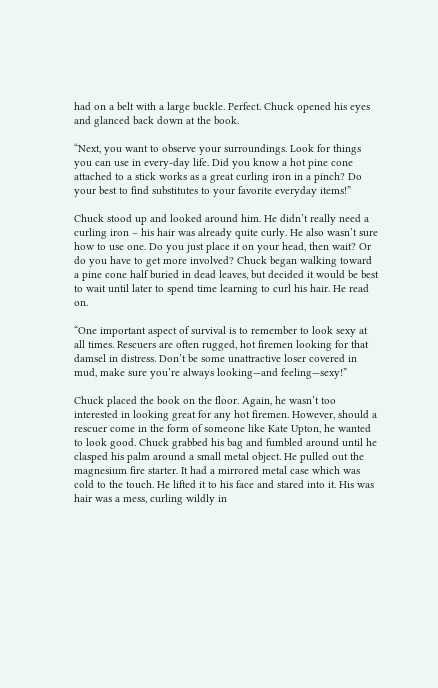had on a belt with a large buckle. Perfect. Chuck opened his eyes and glanced back down at the book.

“Next, you want to observe your surroundings. Look for things you can use in every-day life. Did you know a hot pine cone attached to a stick works as a great curling iron in a pinch? Do your best to find substitutes to your favorite everyday items!”

Chuck stood up and looked around him. He didn’t really need a curling iron – his hair was already quite curly. He also wasn’t sure how to use one. Do you just place it on your head, then wait? Or do you have to get more involved? Chuck began walking toward a pine cone half buried in dead leaves, but decided it would be best to wait until later to spend time learning to curl his hair. He read on.

“One important aspect of survival is to remember to look sexy at all times. Rescuers are often rugged, hot firemen looking for that damsel in distress. Don’t be some unattractive loser covered in mud, make sure you’re always looking—and feeling—sexy!”

Chuck placed the book on the floor. Again, he wasn’t too interested in looking great for any hot firemen. However, should a rescuer come in the form of someone like Kate Upton, he wanted to look good. Chuck grabbed his bag and fumbled around until he clasped his palm around a small metal object. He pulled out the magnesium fire starter. It had a mirrored metal case which was cold to the touch. He lifted it to his face and stared into it. His was hair was a mess, curling wildly in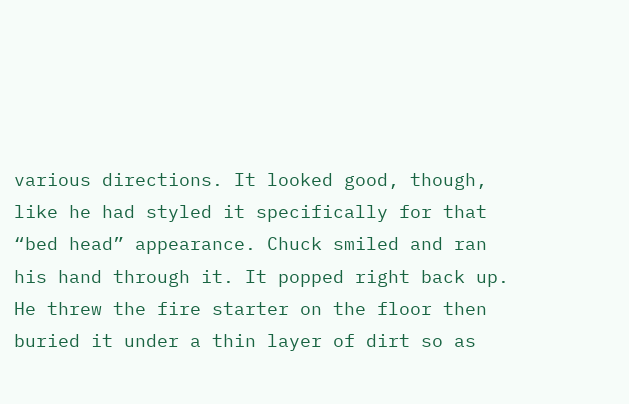various directions. It looked good, though, like he had styled it specifically for that “bed head” appearance. Chuck smiled and ran his hand through it. It popped right back up. He threw the fire starter on the floor then buried it under a thin layer of dirt so as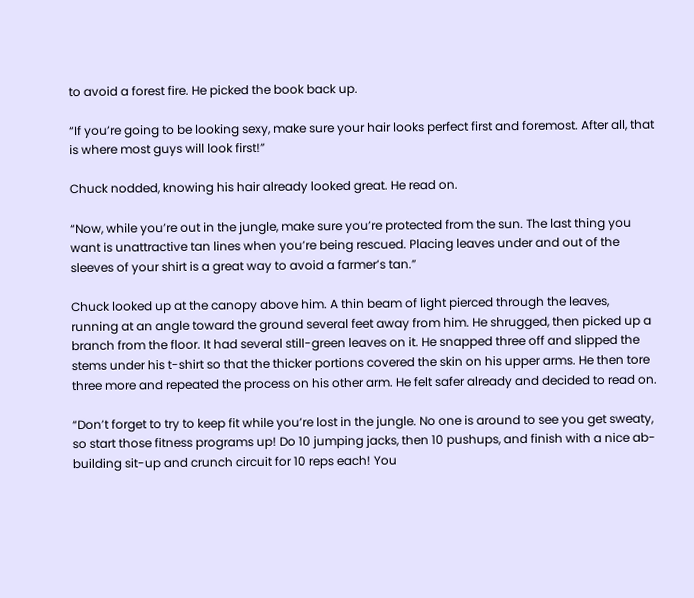to avoid a forest fire. He picked the book back up.

“If you’re going to be looking sexy, make sure your hair looks perfect first and foremost. After all, that is where most guys will look first!”

Chuck nodded, knowing his hair already looked great. He read on.

“Now, while you’re out in the jungle, make sure you’re protected from the sun. The last thing you want is unattractive tan lines when you’re being rescued. Placing leaves under and out of the sleeves of your shirt is a great way to avoid a farmer’s tan.”

Chuck looked up at the canopy above him. A thin beam of light pierced through the leaves, running at an angle toward the ground several feet away from him. He shrugged, then picked up a branch from the floor. It had several still-green leaves on it. He snapped three off and slipped the stems under his t-shirt so that the thicker portions covered the skin on his upper arms. He then tore three more and repeated the process on his other arm. He felt safer already and decided to read on.

“Don’t forget to try to keep fit while you’re lost in the jungle. No one is around to see you get sweaty, so start those fitness programs up! Do 10 jumping jacks, then 10 pushups, and finish with a nice ab-building sit-up and crunch circuit for 10 reps each! You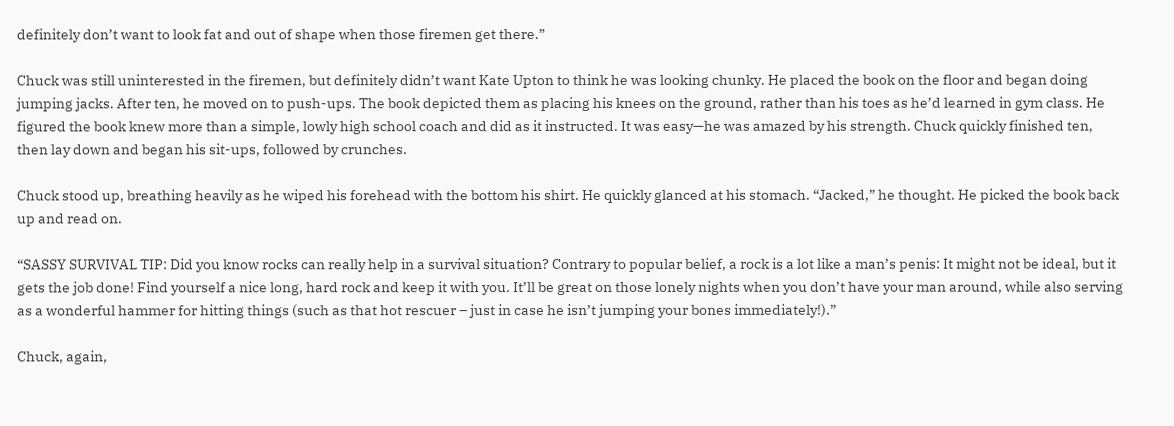definitely don’t want to look fat and out of shape when those firemen get there.”

Chuck was still uninterested in the firemen, but definitely didn’t want Kate Upton to think he was looking chunky. He placed the book on the floor and began doing jumping jacks. After ten, he moved on to push-ups. The book depicted them as placing his knees on the ground, rather than his toes as he’d learned in gym class. He figured the book knew more than a simple, lowly high school coach and did as it instructed. It was easy—he was amazed by his strength. Chuck quickly finished ten, then lay down and began his sit-ups, followed by crunches.

Chuck stood up, breathing heavily as he wiped his forehead with the bottom his shirt. He quickly glanced at his stomach. “Jacked,” he thought. He picked the book back up and read on.

“SASSY SURVIVAL TIP: Did you know rocks can really help in a survival situation? Contrary to popular belief, a rock is a lot like a man’s penis: It might not be ideal, but it gets the job done! Find yourself a nice long, hard rock and keep it with you. It’ll be great on those lonely nights when you don’t have your man around, while also serving as a wonderful hammer for hitting things (such as that hot rescuer – just in case he isn’t jumping your bones immediately!).”

Chuck, again,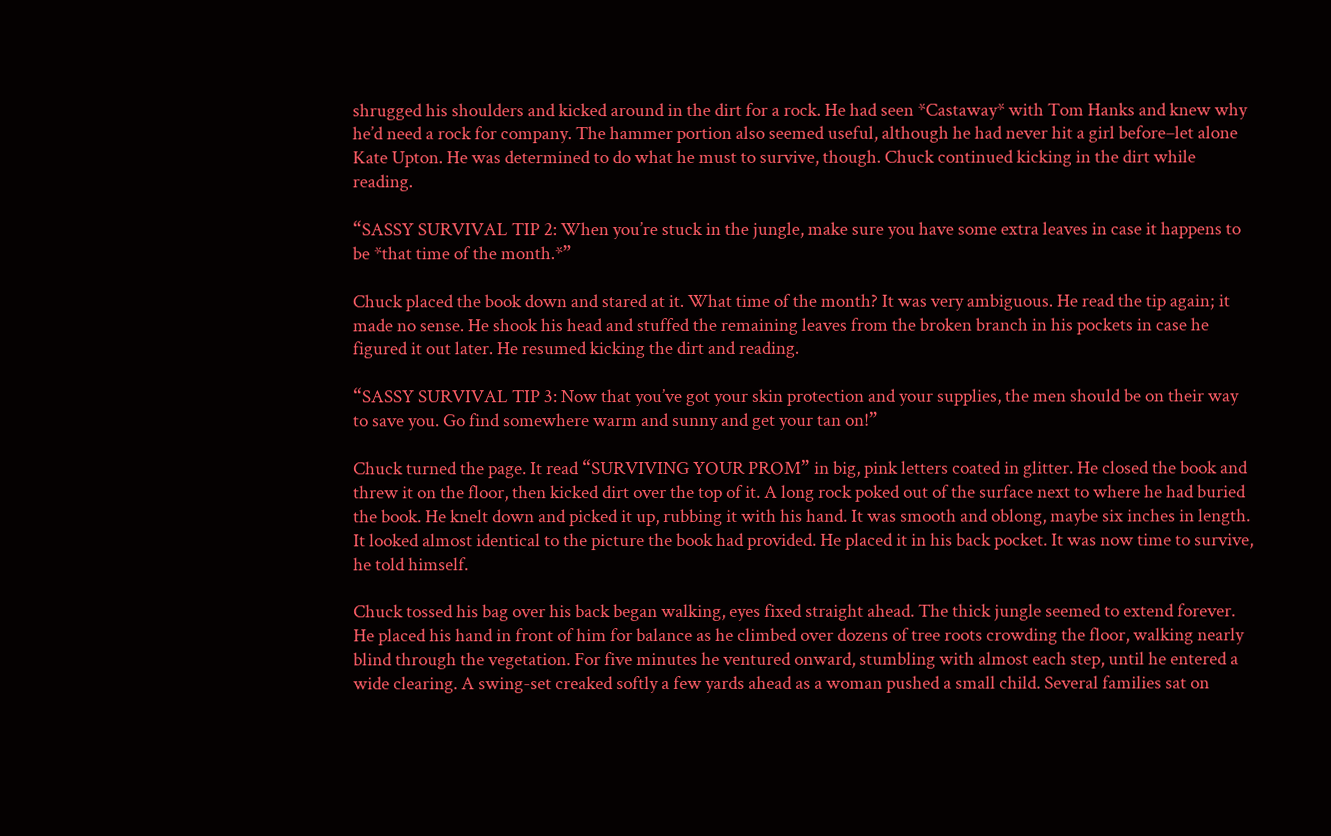shrugged his shoulders and kicked around in the dirt for a rock. He had seen *Castaway* with Tom Hanks and knew why he’d need a rock for company. The hammer portion also seemed useful, although he had never hit a girl before–let alone Kate Upton. He was determined to do what he must to survive, though. Chuck continued kicking in the dirt while reading.

“SASSY SURVIVAL TIP 2: When you’re stuck in the jungle, make sure you have some extra leaves in case it happens to be *that time of the month.*”

Chuck placed the book down and stared at it. What time of the month? It was very ambiguous. He read the tip again; it made no sense. He shook his head and stuffed the remaining leaves from the broken branch in his pockets in case he figured it out later. He resumed kicking the dirt and reading.

“SASSY SURVIVAL TIP 3: Now that you’ve got your skin protection and your supplies, the men should be on their way to save you. Go find somewhere warm and sunny and get your tan on!”

Chuck turned the page. It read “SURVIVING YOUR PROM” in big, pink letters coated in glitter. He closed the book and threw it on the floor, then kicked dirt over the top of it. A long rock poked out of the surface next to where he had buried the book. He knelt down and picked it up, rubbing it with his hand. It was smooth and oblong, maybe six inches in length. It looked almost identical to the picture the book had provided. He placed it in his back pocket. It was now time to survive, he told himself.

Chuck tossed his bag over his back began walking, eyes fixed straight ahead. The thick jungle seemed to extend forever. He placed his hand in front of him for balance as he climbed over dozens of tree roots crowding the floor, walking nearly blind through the vegetation. For five minutes he ventured onward, stumbling with almost each step, until he entered a wide clearing. A swing-set creaked softly a few yards ahead as a woman pushed a small child. Several families sat on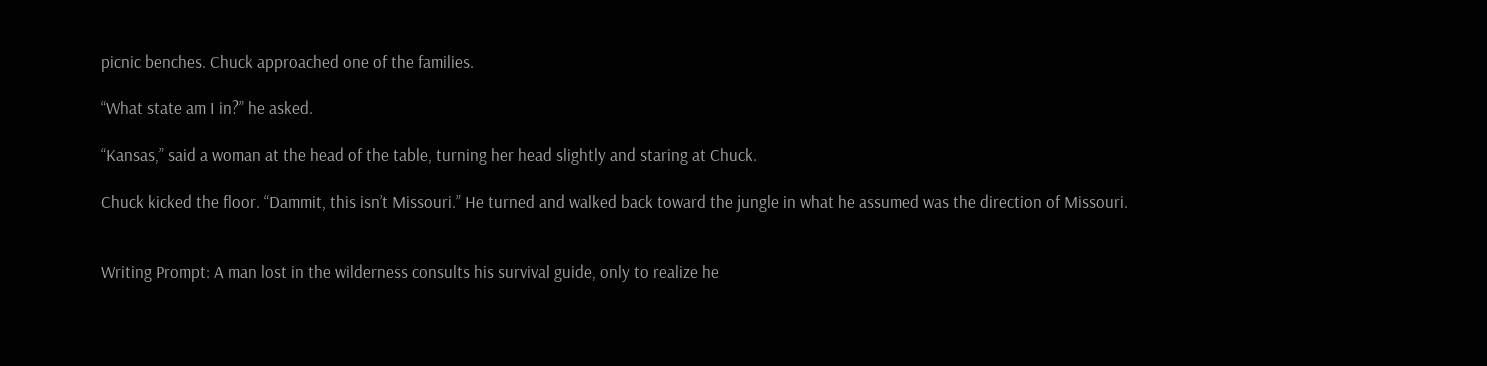picnic benches. Chuck approached one of the families.

“What state am I in?” he asked.

“Kansas,” said a woman at the head of the table, turning her head slightly and staring at Chuck.

Chuck kicked the floor. “Dammit, this isn’t Missouri.” He turned and walked back toward the jungle in what he assumed was the direction of Missouri.


Writing Prompt: A man lost in the wilderness consults his survival guide, only to realize he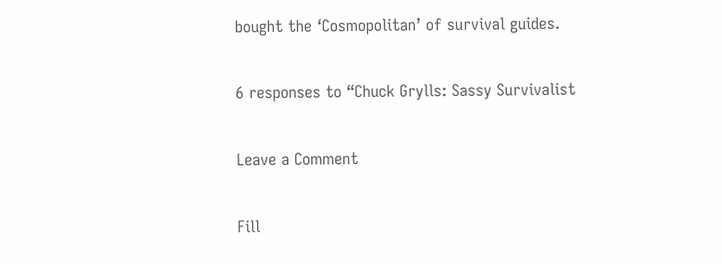bought the ‘Cosmopolitan’ of survival guides.

6 responses to “Chuck Grylls: Sassy Survivalist

Leave a Comment

Fill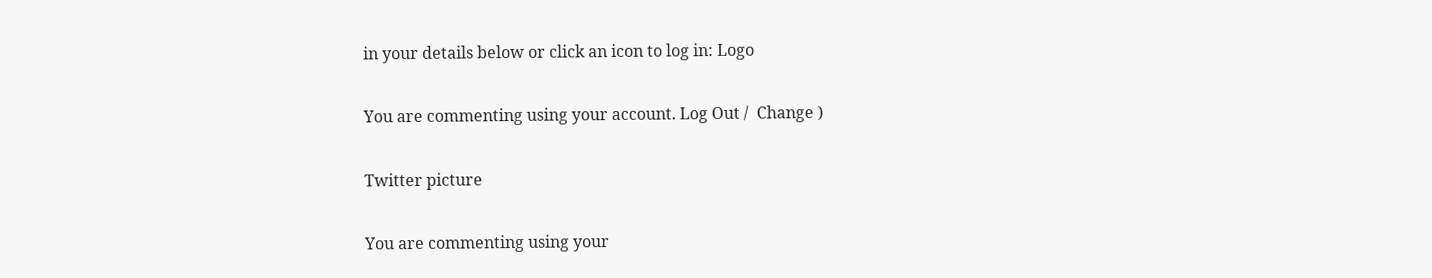in your details below or click an icon to log in: Logo

You are commenting using your account. Log Out /  Change )

Twitter picture

You are commenting using your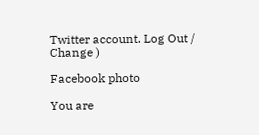Twitter account. Log Out /  Change )

Facebook photo

You are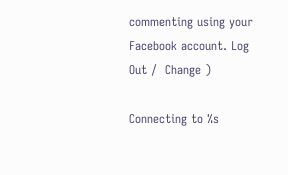commenting using your Facebook account. Log Out /  Change )

Connecting to %s